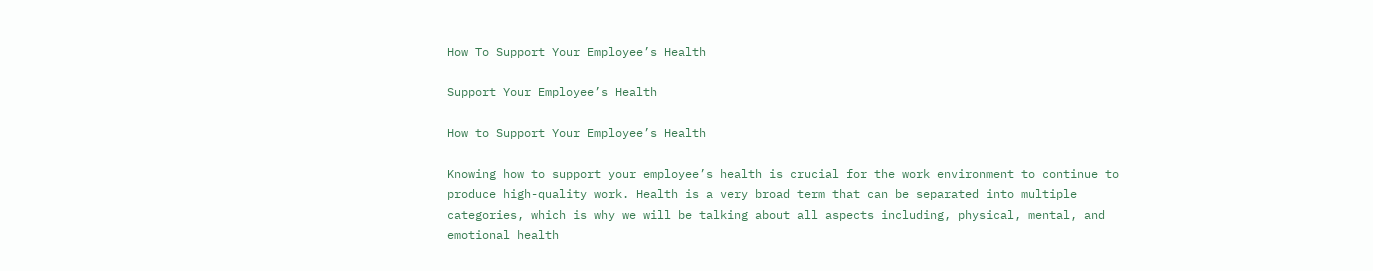How To Support Your Employee’s Health

Support Your Employee’s Health

How to Support Your Employee’s Health

Knowing how to support your employee’s health is crucial for the work environment to continue to produce high-quality work. Health is a very broad term that can be separated into multiple categories, which is why we will be talking about all aspects including, physical, mental, and emotional health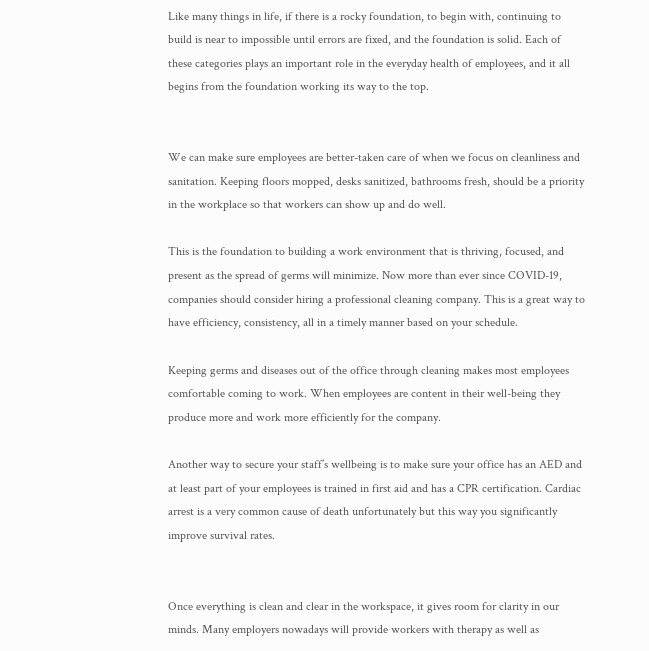Like many things in life, if there is a rocky foundation, to begin with, continuing to build is near to impossible until errors are fixed, and the foundation is solid. Each of these categories plays an important role in the everyday health of employees, and it all begins from the foundation working its way to the top.


We can make sure employees are better-taken care of when we focus on cleanliness and sanitation. Keeping floors mopped, desks sanitized, bathrooms fresh, should be a priority in the workplace so that workers can show up and do well.

This is the foundation to building a work environment that is thriving, focused, and present as the spread of germs will minimize. Now more than ever since COVID-19, companies should consider hiring a professional cleaning company. This is a great way to have efficiency, consistency, all in a timely manner based on your schedule.

Keeping germs and diseases out of the office through cleaning makes most employees comfortable coming to work. When employees are content in their well-being they produce more and work more efficiently for the company.

Another way to secure your staff’s wellbeing is to make sure your office has an AED and at least part of your employees is trained in first aid and has a CPR certification. Cardiac arrest is a very common cause of death unfortunately but this way you significantly improve survival rates.


Once everything is clean and clear in the workspace, it gives room for clarity in our minds. Many employers nowadays will provide workers with therapy as well as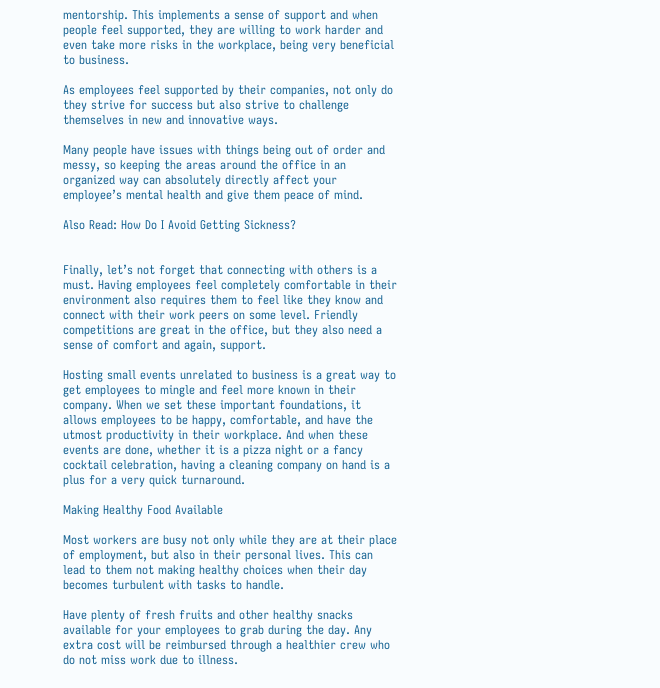mentorship. This implements a sense of support and when people feel supported, they are willing to work harder and even take more risks in the workplace, being very beneficial to business.

As employees feel supported by their companies, not only do they strive for success but also strive to challenge themselves in new and innovative ways.

Many people have issues with things being out of order and messy, so keeping the areas around the office in an organized way can absolutely directly affect your employee’s mental health and give them peace of mind.

Also Read: How Do I Avoid Getting Sickness?


Finally, let’s not forget that connecting with others is a must. Having employees feel completely comfortable in their environment also requires them to feel like they know and connect with their work peers on some level. Friendly competitions are great in the office, but they also need a sense of comfort and again, support.

Hosting small events unrelated to business is a great way to get employees to mingle and feel more known in their company. When we set these important foundations, it allows employees to be happy, comfortable, and have the utmost productivity in their workplace. And when these events are done, whether it is a pizza night or a fancy cocktail celebration, having a cleaning company on hand is a plus for a very quick turnaround.

Making Healthy Food Available

Most workers are busy not only while they are at their place of employment, but also in their personal lives. This can lead to them not making healthy choices when their day becomes turbulent with tasks to handle.

Have plenty of fresh fruits and other healthy snacks available for your employees to grab during the day. Any extra cost will be reimbursed through a healthier crew who do not miss work due to illness.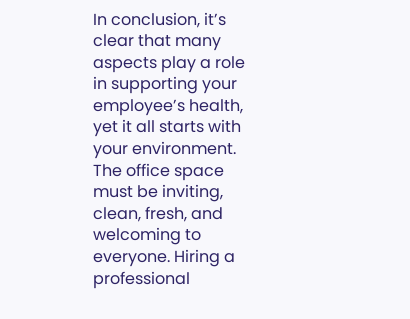In conclusion, it’s clear that many aspects play a role in supporting your employee’s health, yet it all starts with your environment. The office space must be inviting, clean, fresh, and welcoming to everyone. Hiring a professional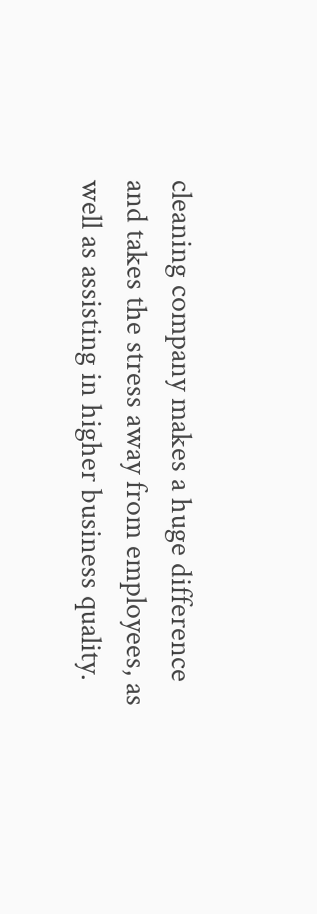cleaning company makes a huge difference and takes the stress away from employees, as well as assisting in higher business quality.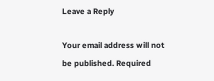Leave a Reply

Your email address will not be published. Required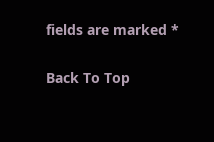fields are marked *

Back To Top